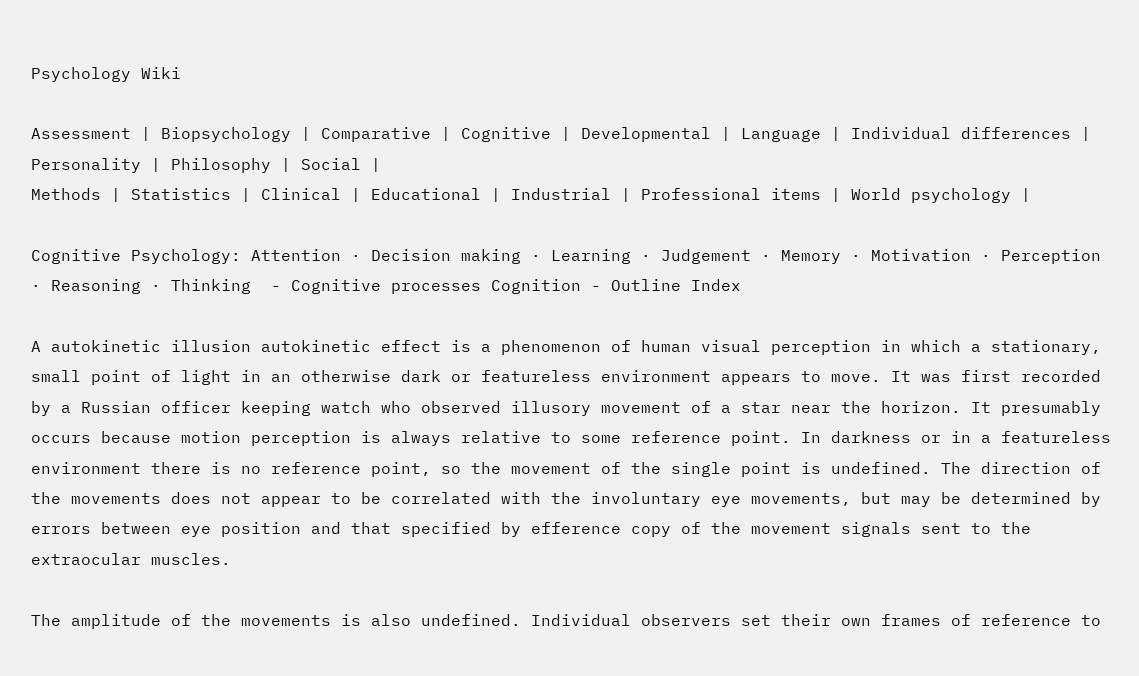Psychology Wiki

Assessment | Biopsychology | Comparative | Cognitive | Developmental | Language | Individual differences | Personality | Philosophy | Social |
Methods | Statistics | Clinical | Educational | Industrial | Professional items | World psychology |

Cognitive Psychology: Attention · Decision making · Learning · Judgement · Memory · Motivation · Perception · Reasoning · Thinking  - Cognitive processes Cognition - Outline Index

A autokinetic illusion autokinetic effect is a phenomenon of human visual perception in which a stationary, small point of light in an otherwise dark or featureless environment appears to move. It was first recorded by a Russian officer keeping watch who observed illusory movement of a star near the horizon. It presumably occurs because motion perception is always relative to some reference point. In darkness or in a featureless environment there is no reference point, so the movement of the single point is undefined. The direction of the movements does not appear to be correlated with the involuntary eye movements, but may be determined by errors between eye position and that specified by efference copy of the movement signals sent to the extraocular muscles.

The amplitude of the movements is also undefined. Individual observers set their own frames of reference to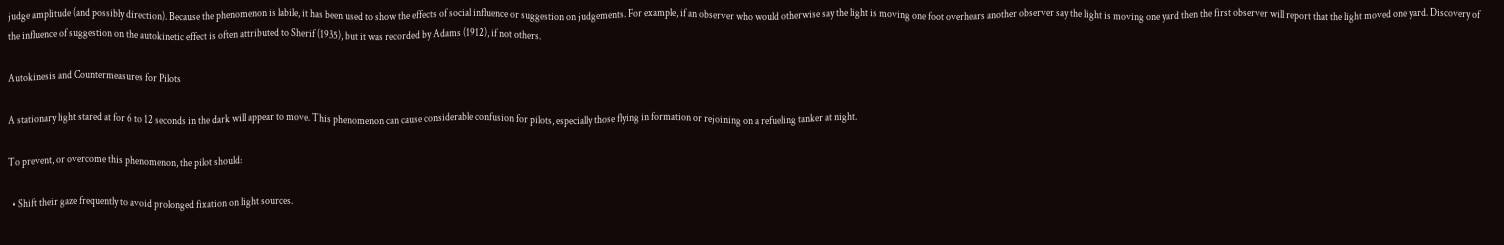judge amplitude (and possibly direction). Because the phenomenon is labile, it has been used to show the effects of social influence or suggestion on judgements. For example, if an observer who would otherwise say the light is moving one foot overhears another observer say the light is moving one yard then the first observer will report that the light moved one yard. Discovery of the influence of suggestion on the autokinetic effect is often attributed to Sherif (1935), but it was recorded by Adams (1912), if not others.

Autokinesis and Countermeasures for Pilots

A stationary light stared at for 6 to 12 seconds in the dark will appear to move. This phenomenon can cause considerable confusion for pilots, especially those flying in formation or rejoining on a refueling tanker at night.

To prevent, or overcome this phenomenon, the pilot should:

  • Shift their gaze frequently to avoid prolonged fixation on light sources.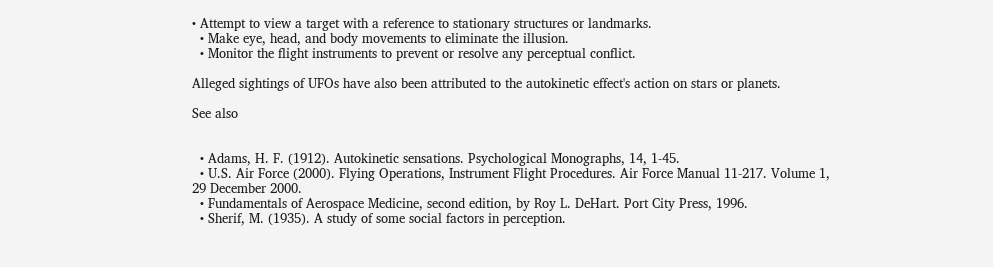• Attempt to view a target with a reference to stationary structures or landmarks.
  • Make eye, head, and body movements to eliminate the illusion.
  • Monitor the flight instruments to prevent or resolve any perceptual conflict.

Alleged sightings of UFOs have also been attributed to the autokinetic effect's action on stars or planets.

See also


  • Adams, H. F. (1912). Autokinetic sensations. Psychological Monographs, 14, 1-45.
  • U.S. Air Force (2000). Flying Operations, Instrument Flight Procedures. Air Force Manual 11-217. Volume 1, 29 December 2000.
  • Fundamentals of Aerospace Medicine, second edition, by Roy L. DeHart. Port City Press, 1996.
  • Sherif, M. (1935). A study of some social factors in perception.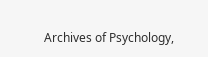Archives of Psychology,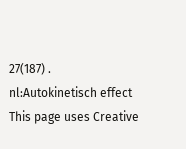27(187) .
nl:Autokinetisch effect
This page uses Creative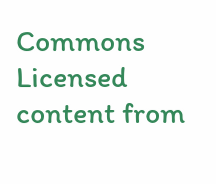Commons Licensed content from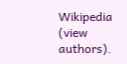Wikipedia (view authors).